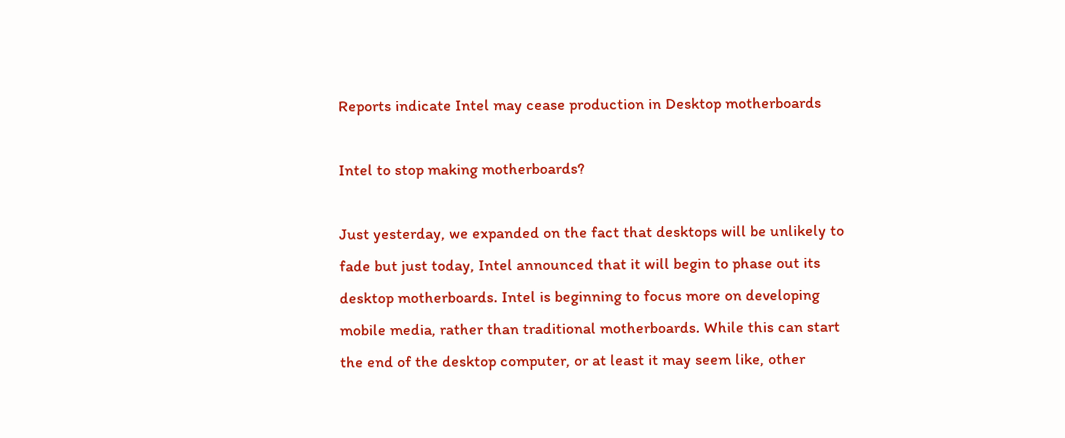Reports indicate Intel may cease production in Desktop motherboards

Intel to stop making motherboards?

Just yesterday, we expanded on the fact that desktops will be unlikely to fade but just today, Intel announced that it will begin to phase out its desktop motherboards. Intel is beginning to focus more on developing mobile media, rather than traditional motherboards. While this can start the end of the desktop computer, or at least it may seem like, other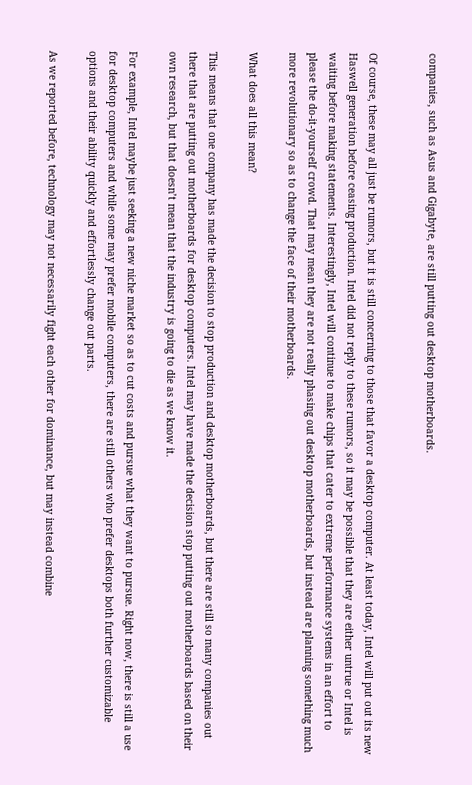companies, such as Asus and Gigabyte, are still putting out desktop motherboards.


Of course, these may all just be rumors, but it is still concerning to those that favor a desktop computer. At least today, Intel will put out its new Haswell generation before ceasing production. Intel did not reply to these rumors, so it may be possible that they are either untrue or Intel is waiting before making statements. Interestingly, Intel will continue to make chips that cater to extreme performance systems in an effort to please the do-it-yourself crowd. That may mean they are not really phasing out desktop motherboards, but instead are planning something much more revolutionary so as to change the face of their motherboards.

What does all this mean?

This means that one company has made the decision to stop production and desktop motherboards, but there are still so many companies out there that are putting out motherboards for desktop computers. Intel may have made the decision stop putting out motherboards based on their own research, but that doesn’t mean that the industry is going to die as we know it.

For example, Intel maybe just seeking a new niche market so as to cut costs and pursue what they want to pursue. Right now, there is still a use for desktop computers and while some may prefer mobile computers, there are still others who prefer desktops both further customizable options and their ability quickly and effortlessly change out parts.

As we reported before, technology may not necessarily fight each other for dominance, but may instead combine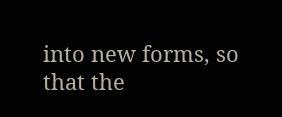into new forms, so that the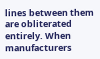lines between them are obliterated entirely. When manufacturers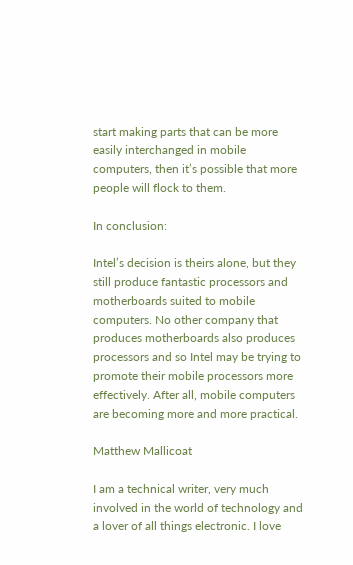start making parts that can be more easily interchanged in mobile computers, then it’s possible that more people will flock to them.

In conclusion:

Intel’s decision is theirs alone, but they still produce fantastic processors and motherboards suited to mobile computers. No other company that produces motherboards also produces processors and so Intel may be trying to promote their mobile processors more effectively. After all, mobile computers are becoming more and more practical.

Matthew Mallicoat

I am a technical writer, very much involved in the world of technology and a lover of all things electronic. I love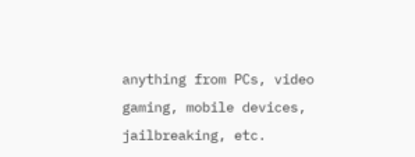anything from PCs, video gaming, mobile devices, jailbreaking, etc.